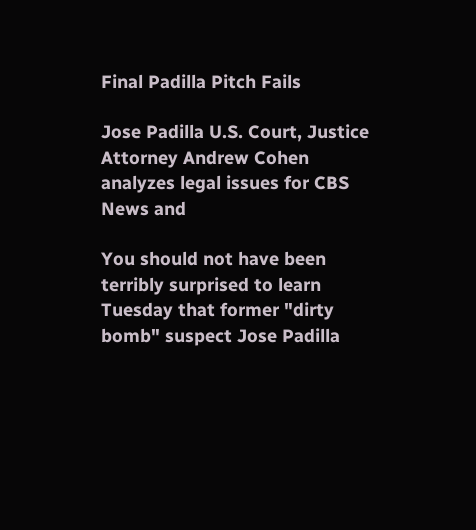Final Padilla Pitch Fails

Jose Padilla U.S. Court, Justice
Attorney Andrew Cohen analyzes legal issues for CBS News and

You should not have been terribly surprised to learn Tuesday that former "dirty bomb" suspect Jose Padilla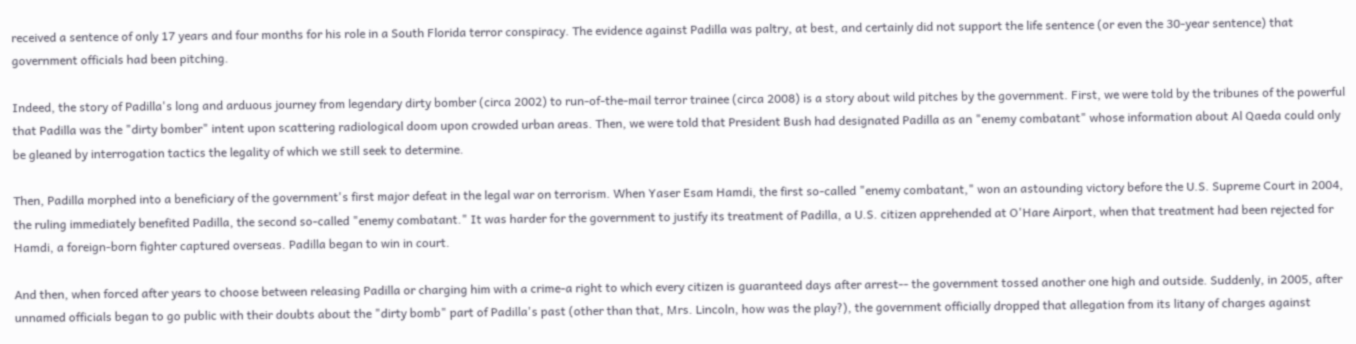received a sentence of only 17 years and four months for his role in a South Florida terror conspiracy. The evidence against Padilla was paltry, at best, and certainly did not support the life sentence (or even the 30-year sentence) that government officials had been pitching.

Indeed, the story of Padilla's long and arduous journey from legendary dirty bomber (circa 2002) to run-of-the-mail terror trainee (circa 2008) is a story about wild pitches by the government. First, we were told by the tribunes of the powerful that Padilla was the "dirty bomber" intent upon scattering radiological doom upon crowded urban areas. Then, we were told that President Bush had designated Padilla as an "enemy combatant" whose information about Al Qaeda could only be gleaned by interrogation tactics the legality of which we still seek to determine.

Then, Padilla morphed into a beneficiary of the government's first major defeat in the legal war on terrorism. When Yaser Esam Hamdi, the first so-called "enemy combatant," won an astounding victory before the U.S. Supreme Court in 2004, the ruling immediately benefited Padilla, the second so-called "enemy combatant." It was harder for the government to justify its treatment of Padilla, a U.S. citizen apprehended at O'Hare Airport, when that treatment had been rejected for Hamdi, a foreign-born fighter captured overseas. Padilla began to win in court.

And then, when forced after years to choose between releasing Padilla or charging him with a crime-a right to which every citizen is guaranteed days after arrest-- the government tossed another one high and outside. Suddenly, in 2005, after unnamed officials began to go public with their doubts about the "dirty bomb" part of Padilla's past (other than that, Mrs. Lincoln, how was the play?), the government officially dropped that allegation from its litany of charges against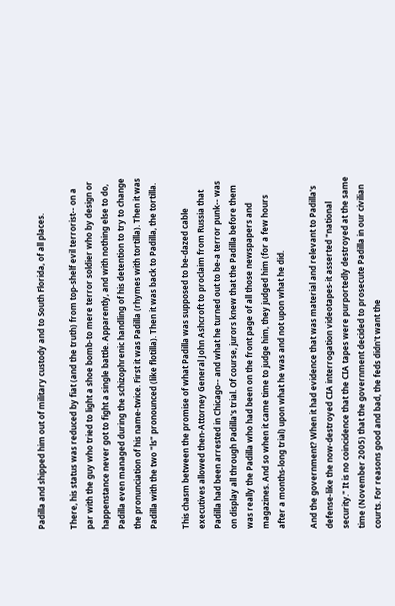Padilla and shipped him out of military custody and to South Florida, of all places.

There, his status was reduced by fiat (and the truth) from top-shelf evil terrorist-- on a par with the guy who tried to light a shoe bomb-to mere terror soldier who by design or happenstance never got to fight a single battle. Apparently, and with nothing else to do, Padilla even managed during the schizophrenic handling of his detention to try to change the pronunciation of his name-twice. First it was Padilla (rhymes with tortilla). Then it was Padilla with the two "ls" pronounced (like flotilla). Then it was back to Padilla, the tortilla.

This chasm between the promise of what Padilla was supposed to be-dazed cable executives allowed then-Attorney General John Ashcroft to proclaim from Russia that Padilla had been arrested in Chicago-- and what he turned out to be-a terror punk-- was on display all through Padilla's trial. Of course, jurors knew that the Padilla before them was really the Padilla who had been on the front page of all those newspapers and magazines. And so when it came time to judge him, they judged him (for a few hours after a months-long trial) upon what he was and not upon what he did.

And the government? When it had evidence that was material and relevant to Padilla's defense-like the now-destroyed CIA interrogation videotapes-it asserted "national security." It is no coincidence that the CIA tapes were purportedly destroyed at the same time (November 2005) that the government decided to prosecute Padilla in our civilian courts. For reasons good and bad, the feds didn't want the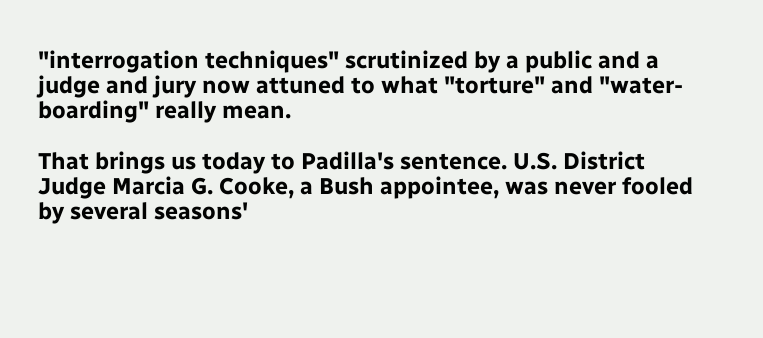"interrogation techniques" scrutinized by a public and a judge and jury now attuned to what "torture" and "water-boarding" really mean.

That brings us today to Padilla's sentence. U.S. District Judge Marcia G. Cooke, a Bush appointee, was never fooled by several seasons'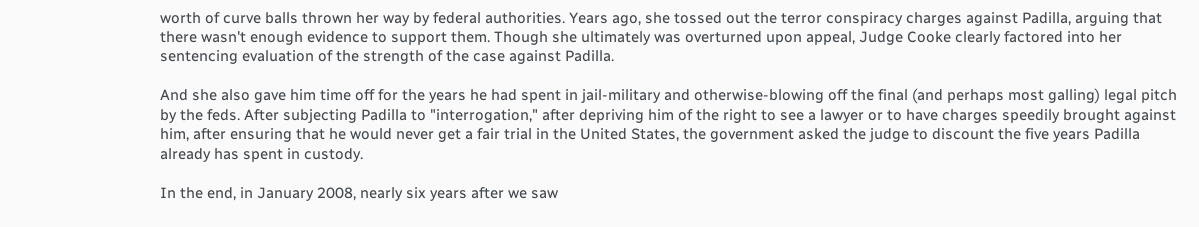worth of curve balls thrown her way by federal authorities. Years ago, she tossed out the terror conspiracy charges against Padilla, arguing that there wasn't enough evidence to support them. Though she ultimately was overturned upon appeal, Judge Cooke clearly factored into her sentencing evaluation of the strength of the case against Padilla.

And she also gave him time off for the years he had spent in jail-military and otherwise-blowing off the final (and perhaps most galling) legal pitch by the feds. After subjecting Padilla to "interrogation," after depriving him of the right to see a lawyer or to have charges speedily brought against him, after ensuring that he would never get a fair trial in the United States, the government asked the judge to discount the five years Padilla already has spent in custody.

In the end, in January 2008, nearly six years after we saw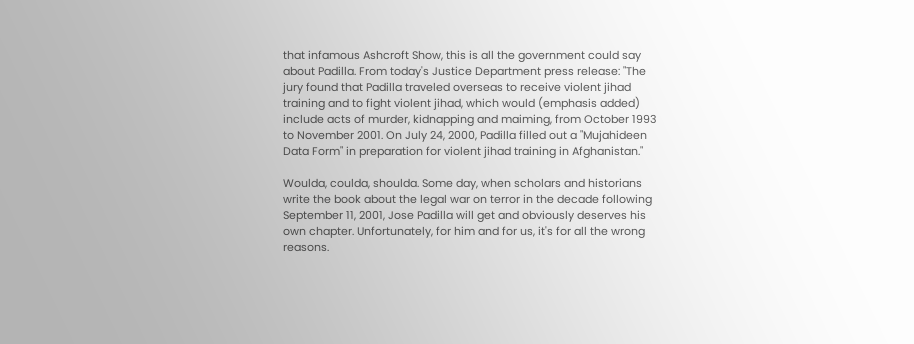that infamous Ashcroft Show, this is all the government could say about Padilla. From today's Justice Department press release: "The jury found that Padilla traveled overseas to receive violent jihad training and to fight violent jihad, which would (emphasis added) include acts of murder, kidnapping and maiming, from October 1993 to November 2001. On July 24, 2000, Padilla filled out a "Mujahideen Data Form" in preparation for violent jihad training in Afghanistan."

Woulda, coulda, shoulda. Some day, when scholars and historians write the book about the legal war on terror in the decade following September 11, 2001, Jose Padilla will get and obviously deserves his own chapter. Unfortunately, for him and for us, it's for all the wrong reasons.